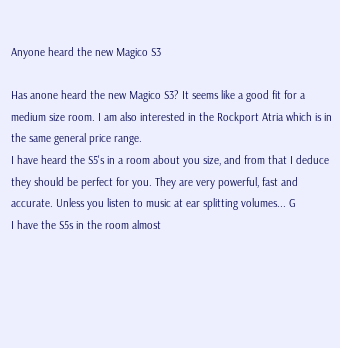Anyone heard the new Magico S3

Has anone heard the new Magico S3? It seems like a good fit for a medium size room. I am also interested in the Rockport Atria which is in the same general price range.
I have heard the S5's in a room about you size, and from that I deduce they should be perfect for you. They are very powerful, fast and accurate. Unless you listen to music at ear splitting volumes... G
I have the S5s in the room almost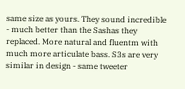same size as yours. They sound incredible - much better than the Sashas they replaced. More natural and fluentm with much more articulate bass. S3s are very similar in design - same tweeter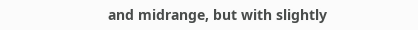and midrange, but with slightly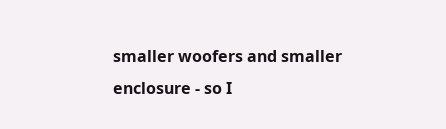smaller woofers and smaller enclosure - so I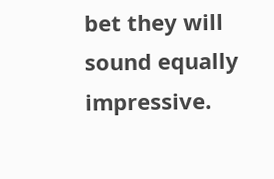bet they will sound equally impressive.